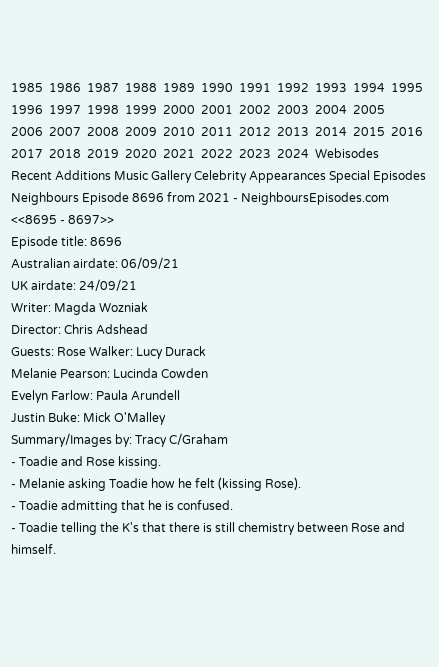1985  1986  1987  1988  1989  1990  1991  1992  1993  1994  1995  1996  1997  1998  1999  2000  2001  2002  2003  2004  2005
2006  2007  2008  2009  2010  2011  2012  2013  2014  2015  2016  2017  2018  2019  2020  2021  2022  2023  2024  Webisodes
Recent Additions Music Gallery Celebrity Appearances Special Episodes
Neighbours Episode 8696 from 2021 - NeighboursEpisodes.com
<<8695 - 8697>>
Episode title: 8696
Australian airdate: 06/09/21
UK airdate: 24/09/21
Writer: Magda Wozniak
Director: Chris Adshead
Guests: Rose Walker: Lucy Durack
Melanie Pearson: Lucinda Cowden
Evelyn Farlow: Paula Arundell
Justin Buke: Mick O'Malley
Summary/Images by: Tracy C/Graham
- Toadie and Rose kissing.
- Melanie asking Toadie how he felt (kissing Rose).
- Toadie admitting that he is confused.
- Toadie telling the K's that there is still chemistry between Rose and himself.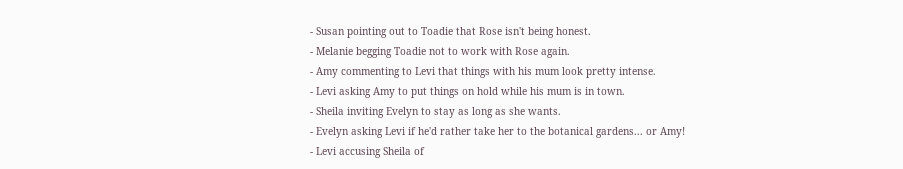- Susan pointing out to Toadie that Rose isn't being honest.
- Melanie begging Toadie not to work with Rose again.
- Amy commenting to Levi that things with his mum look pretty intense.
- Levi asking Amy to put things on hold while his mum is in town.
- Sheila inviting Evelyn to stay as long as she wants.
- Evelyn asking Levi if he'd rather take her to the botanical gardens... or Amy!
- Levi accusing Sheila of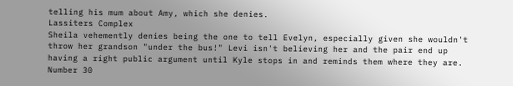telling his mum about Amy, which she denies.
Lassiters Complex
Sheila vehemently denies being the one to tell Evelyn, especially given she wouldn't throw her grandson "under the bus!" Levi isn't believing her and the pair end up having a right public argument until Kyle stops in and reminds them where they are.
Number 30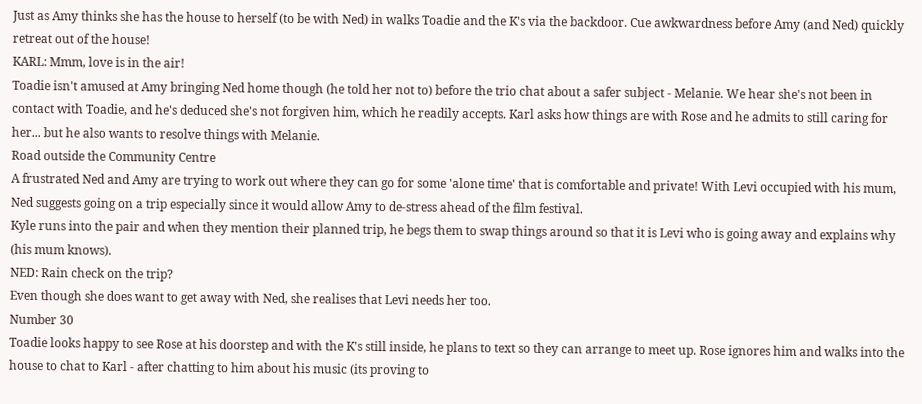Just as Amy thinks she has the house to herself (to be with Ned) in walks Toadie and the K's via the backdoor. Cue awkwardness before Amy (and Ned) quickly retreat out of the house!
KARL: Mmm, love is in the air!
Toadie isn't amused at Amy bringing Ned home though (he told her not to) before the trio chat about a safer subject - Melanie. We hear she's not been in contact with Toadie, and he's deduced she's not forgiven him, which he readily accepts. Karl asks how things are with Rose and he admits to still caring for her... but he also wants to resolve things with Melanie.
Road outside the Community Centre
A frustrated Ned and Amy are trying to work out where they can go for some 'alone time' that is comfortable and private! With Levi occupied with his mum, Ned suggests going on a trip especially since it would allow Amy to de-stress ahead of the film festival.
Kyle runs into the pair and when they mention their planned trip, he begs them to swap things around so that it is Levi who is going away and explains why (his mum knows).
NED: Rain check on the trip?
Even though she does want to get away with Ned, she realises that Levi needs her too.
Number 30
Toadie looks happy to see Rose at his doorstep and with the K's still inside, he plans to text so they can arrange to meet up. Rose ignores him and walks into the house to chat to Karl - after chatting to him about his music (its proving to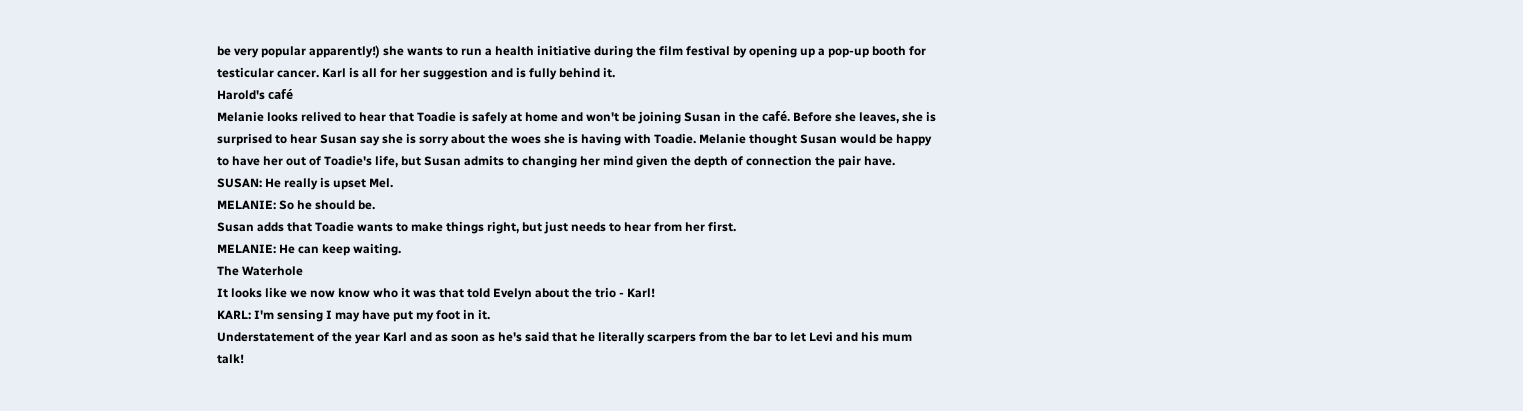be very popular apparently!) she wants to run a health initiative during the film festival by opening up a pop-up booth for testicular cancer. Karl is all for her suggestion and is fully behind it.
Harold's café
Melanie looks relived to hear that Toadie is safely at home and won't be joining Susan in the café. Before she leaves, she is surprised to hear Susan say she is sorry about the woes she is having with Toadie. Melanie thought Susan would be happy to have her out of Toadie's life, but Susan admits to changing her mind given the depth of connection the pair have.
SUSAN: He really is upset Mel.
MELANIE: So he should be.
Susan adds that Toadie wants to make things right, but just needs to hear from her first.
MELANIE: He can keep waiting.
The Waterhole
It looks like we now know who it was that told Evelyn about the trio - Karl!
KARL: I'm sensing I may have put my foot in it.
Understatement of the year Karl and as soon as he's said that he literally scarpers from the bar to let Levi and his mum talk!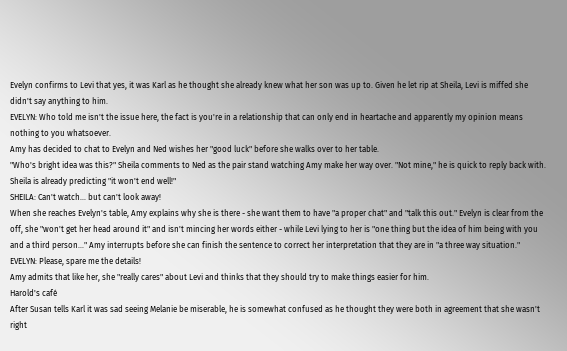Evelyn confirms to Levi that yes, it was Karl as he thought she already knew what her son was up to. Given he let rip at Sheila, Levi is miffed she didn't say anything to him.
EVELYN: Who told me isn't the issue here, the fact is you're in a relationship that can only end in heartache and apparently my opinion means nothing to you whatsoever.
Amy has decided to chat to Evelyn and Ned wishes her "good luck" before she walks over to her table.
"Who's bright idea was this?" Sheila comments to Ned as the pair stand watching Amy make her way over. "Not mine," he is quick to reply back with. Sheila is already predicting "it won't end well!"
SHEILA: Can't watch... but can't look away!
When she reaches Evelyn's table, Amy explains why she is there - she want them to have "a proper chat" and "talk this out." Evelyn is clear from the off, she "won't get her head around it" and isn't mincing her words either - while Levi lying to her is "one thing but the idea of him being with you and a third person..." Amy interrupts before she can finish the sentence to correct her interpretation that they are in "a three way situation."
EVELYN: Please, spare me the details!
Amy admits that like her, she "really cares" about Levi and thinks that they should try to make things easier for him.
Harold's café
After Susan tells Karl it was sad seeing Melanie be miserable, he is somewhat confused as he thought they were both in agreement that she wasn't right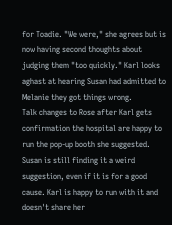for Toadie. "We were," she agrees but is now having second thoughts about judging them "too quickly." Karl looks aghast at hearing Susan had admitted to Melanie they got things wrong.
Talk changes to Rose after Karl gets confirmation the hospital are happy to run the pop-up booth she suggested. Susan is still finding it a weird suggestion, even if it is for a good cause. Karl is happy to run with it and doesn't share her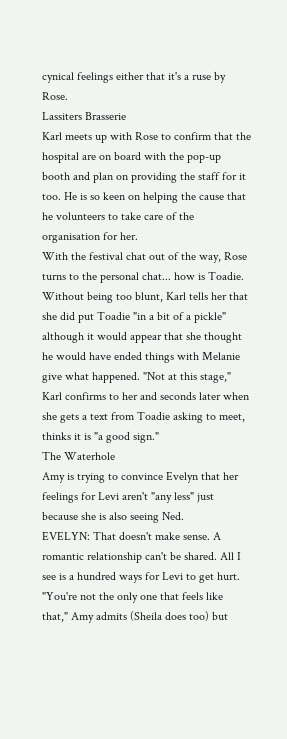cynical feelings either that it's a ruse by Rose.
Lassiters Brasserie
Karl meets up with Rose to confirm that the hospital are on board with the pop-up booth and plan on providing the staff for it too. He is so keen on helping the cause that he volunteers to take care of the organisation for her.
With the festival chat out of the way, Rose turns to the personal chat... how is Toadie. Without being too blunt, Karl tells her that she did put Toadie "in a bit of a pickle" although it would appear that she thought he would have ended things with Melanie give what happened. "Not at this stage," Karl confirms to her and seconds later when she gets a text from Toadie asking to meet, thinks it is "a good sign."
The Waterhole
Amy is trying to convince Evelyn that her feelings for Levi aren't "any less" just because she is also seeing Ned.
EVELYN: That doesn't make sense. A romantic relationship can't be shared. All I see is a hundred ways for Levi to get hurt.
"You're not the only one that feels like that," Amy admits (Sheila does too) but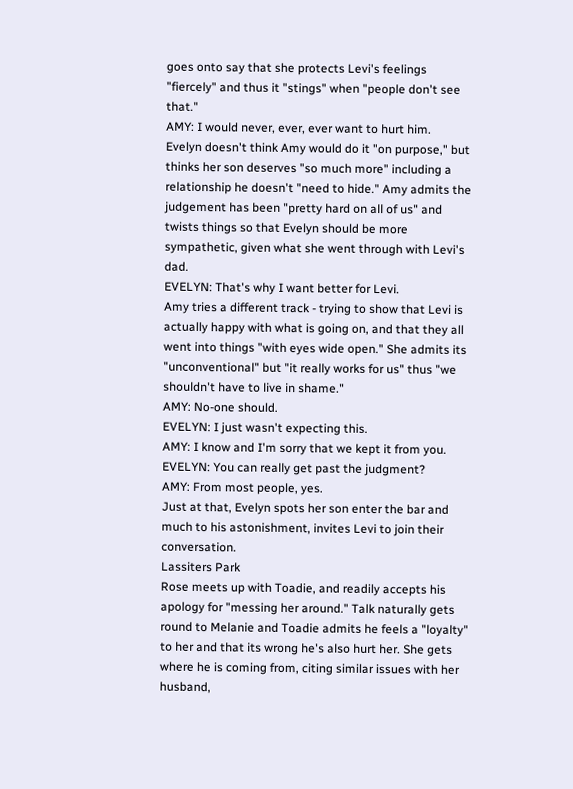goes onto say that she protects Levi's feelings "fiercely" and thus it "stings" when "people don't see that."
AMY: I would never, ever, ever want to hurt him.
Evelyn doesn't think Amy would do it "on purpose," but thinks her son deserves "so much more" including a relationship he doesn't "need to hide." Amy admits the judgement has been "pretty hard on all of us" and twists things so that Evelyn should be more sympathetic, given what she went through with Levi's dad.
EVELYN: That's why I want better for Levi.
Amy tries a different track - trying to show that Levi is actually happy with what is going on, and that they all went into things "with eyes wide open." She admits its "unconventional" but "it really works for us" thus "we shouldn't have to live in shame."
AMY: No-one should.
EVELYN: I just wasn't expecting this.
AMY: I know and I'm sorry that we kept it from you.
EVELYN: You can really get past the judgment?
AMY: From most people, yes.
Just at that, Evelyn spots her son enter the bar and much to his astonishment, invites Levi to join their conversation.
Lassiters Park
Rose meets up with Toadie, and readily accepts his apology for "messing her around." Talk naturally gets round to Melanie and Toadie admits he feels a "loyalty" to her and that its wrong he's also hurt her. She gets where he is coming from, citing similar issues with her husband,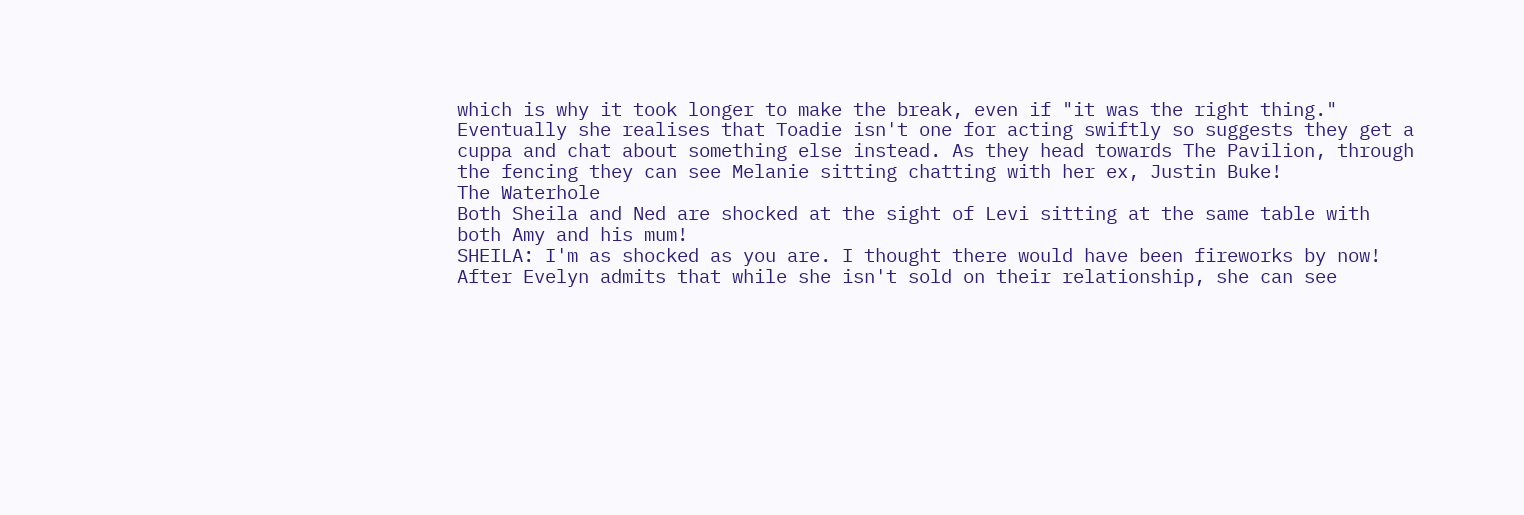which is why it took longer to make the break, even if "it was the right thing."
Eventually she realises that Toadie isn't one for acting swiftly so suggests they get a cuppa and chat about something else instead. As they head towards The Pavilion, through the fencing they can see Melanie sitting chatting with her ex, Justin Buke!
The Waterhole
Both Sheila and Ned are shocked at the sight of Levi sitting at the same table with both Amy and his mum!
SHEILA: I'm as shocked as you are. I thought there would have been fireworks by now!
After Evelyn admits that while she isn't sold on their relationship, she can see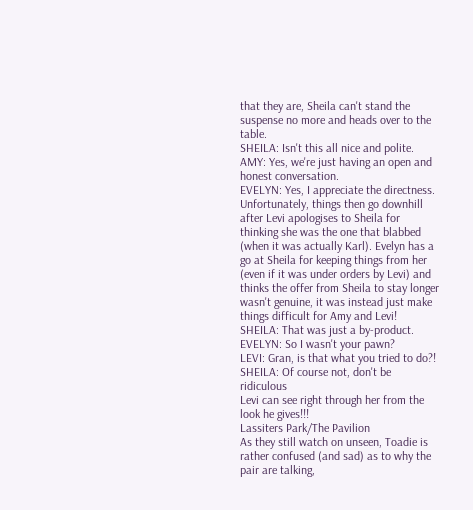that they are, Sheila can't stand the suspense no more and heads over to the table.
SHEILA: Isn't this all nice and polite.
AMY: Yes, we're just having an open and honest conversation.
EVELYN: Yes, I appreciate the directness.
Unfortunately, things then go downhill after Levi apologises to Sheila for thinking she was the one that blabbed (when it was actually Karl). Evelyn has a go at Sheila for keeping things from her (even if it was under orders by Levi) and thinks the offer from Sheila to stay longer wasn't genuine, it was instead just make things difficult for Amy and Levi!
SHEILA: That was just a by-product.
EVELYN: So I wasn't your pawn?
LEVI: Gran, is that what you tried to do?!
SHEILA: Of course not, don't be ridiculous
Levi can see right through her from the look he gives!!!
Lassiters Park/The Pavilion
As they still watch on unseen, Toadie is rather confused (and sad) as to why the pair are talking,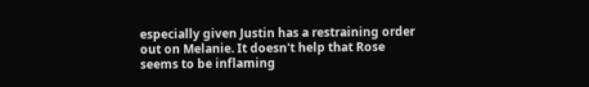especially given Justin has a restraining order out on Melanie. It doesn't help that Rose seems to be inflaming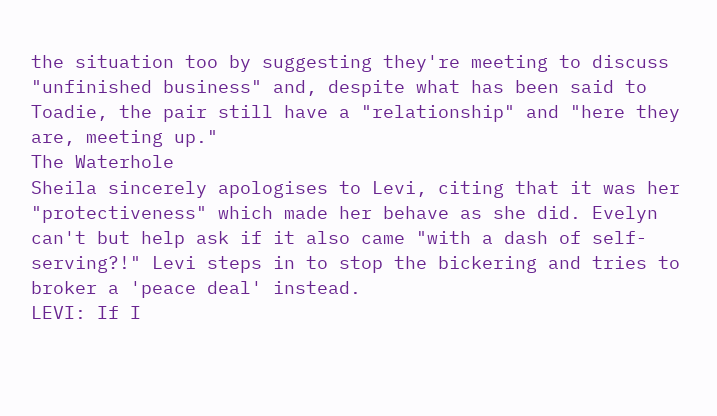the situation too by suggesting they're meeting to discuss "unfinished business" and, despite what has been said to Toadie, the pair still have a "relationship" and "here they are, meeting up."
The Waterhole
Sheila sincerely apologises to Levi, citing that it was her "protectiveness" which made her behave as she did. Evelyn can't but help ask if it also came "with a dash of self-serving?!" Levi steps in to stop the bickering and tries to broker a 'peace deal' instead.
LEVI: If I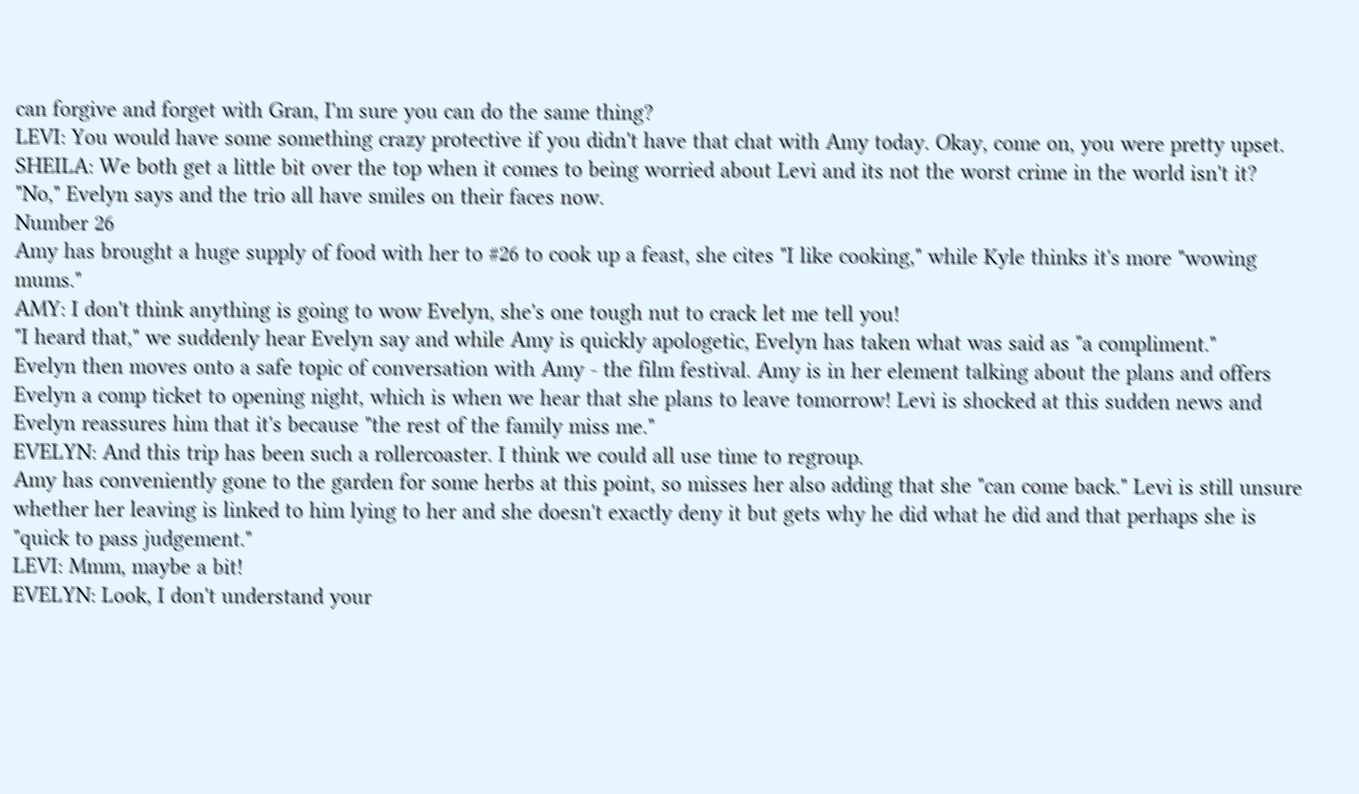can forgive and forget with Gran, I'm sure you can do the same thing?
LEVI: You would have some something crazy protective if you didn't have that chat with Amy today. Okay, come on, you were pretty upset.
SHEILA: We both get a little bit over the top when it comes to being worried about Levi and its not the worst crime in the world isn't it?
"No," Evelyn says and the trio all have smiles on their faces now.
Number 26
Amy has brought a huge supply of food with her to #26 to cook up a feast, she cites "I like cooking," while Kyle thinks it's more "wowing mums."
AMY: I don't think anything is going to wow Evelyn, she's one tough nut to crack let me tell you!
"I heard that," we suddenly hear Evelyn say and while Amy is quickly apologetic, Evelyn has taken what was said as "a compliment."
Evelyn then moves onto a safe topic of conversation with Amy - the film festival. Amy is in her element talking about the plans and offers Evelyn a comp ticket to opening night, which is when we hear that she plans to leave tomorrow! Levi is shocked at this sudden news and Evelyn reassures him that it's because "the rest of the family miss me."
EVELYN: And this trip has been such a rollercoaster. I think we could all use time to regroup.
Amy has conveniently gone to the garden for some herbs at this point, so misses her also adding that she "can come back." Levi is still unsure whether her leaving is linked to him lying to her and she doesn't exactly deny it but gets why he did what he did and that perhaps she is "quick to pass judgement."
LEVI: Mmm, maybe a bit!
EVELYN: Look, I don't understand your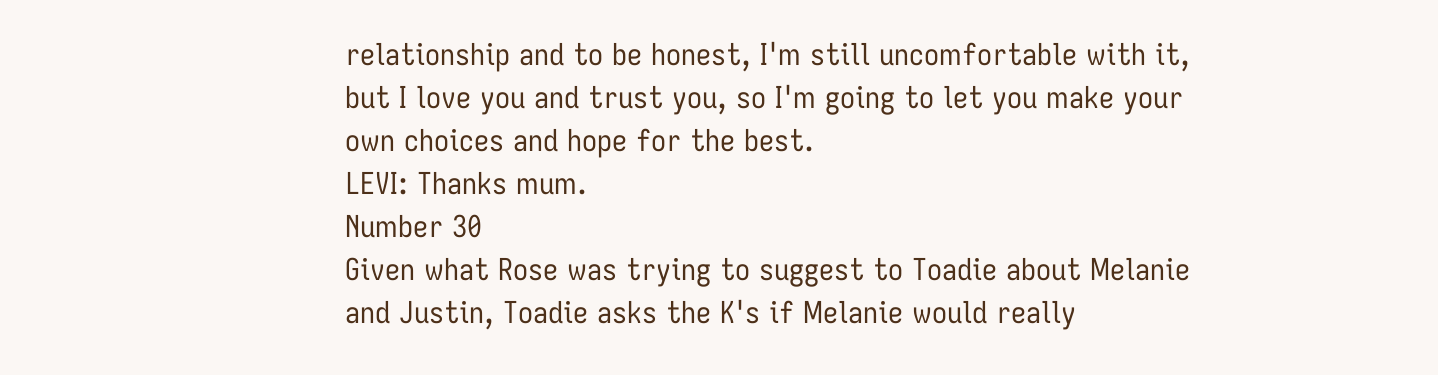relationship and to be honest, I'm still uncomfortable with it, but I love you and trust you, so I'm going to let you make your own choices and hope for the best.
LEVI: Thanks mum.
Number 30
Given what Rose was trying to suggest to Toadie about Melanie and Justin, Toadie asks the K's if Melanie would really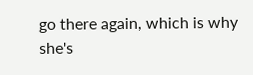go there again, which is why she's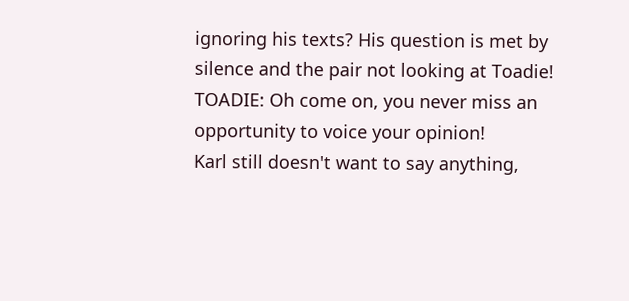ignoring his texts? His question is met by silence and the pair not looking at Toadie!
TOADIE: Oh come on, you never miss an opportunity to voice your opinion!
Karl still doesn't want to say anything,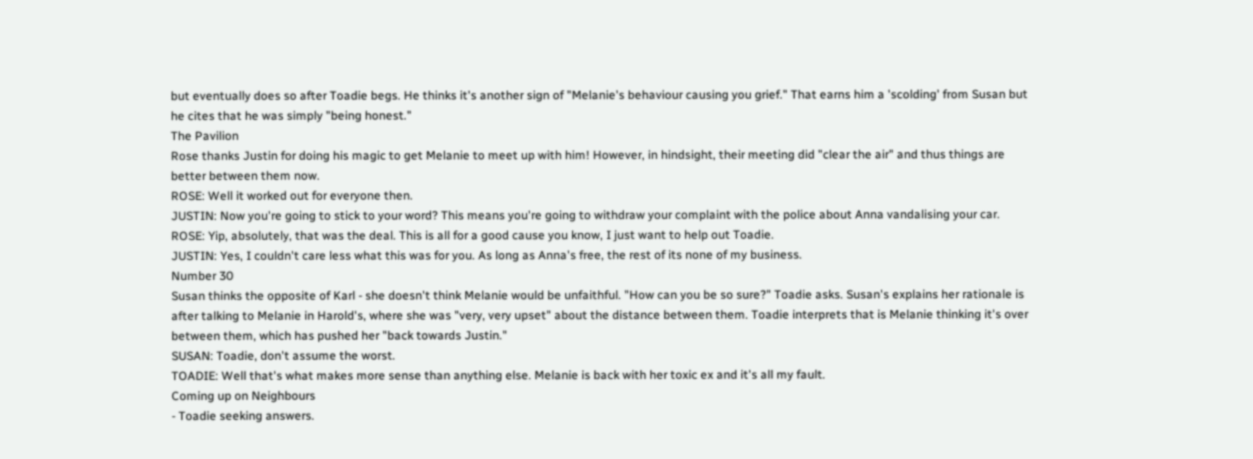but eventually does so after Toadie begs. He thinks it's another sign of "Melanie's behaviour causing you grief." That earns him a 'scolding' from Susan but he cites that he was simply "being honest."
The Pavilion
Rose thanks Justin for doing his magic to get Melanie to meet up with him! However, in hindsight, their meeting did "clear the air" and thus things are better between them now.
ROSE: Well it worked out for everyone then.
JUSTIN: Now you're going to stick to your word? This means you're going to withdraw your complaint with the police about Anna vandalising your car.
ROSE: Yip, absolutely, that was the deal. This is all for a good cause you know, I just want to help out Toadie.
JUSTIN: Yes, I couldn't care less what this was for you. As long as Anna's free, the rest of its none of my business.
Number 30
Susan thinks the opposite of Karl - she doesn't think Melanie would be unfaithful. "How can you be so sure?" Toadie asks. Susan's explains her rationale is after talking to Melanie in Harold's, where she was "very, very upset" about the distance between them. Toadie interprets that is Melanie thinking it's over between them, which has pushed her "back towards Justin."
SUSAN: Toadie, don't assume the worst.
TOADIE: Well that's what makes more sense than anything else. Melanie is back with her toxic ex and it's all my fault.
Coming up on Neighbours
- Toadie seeking answers.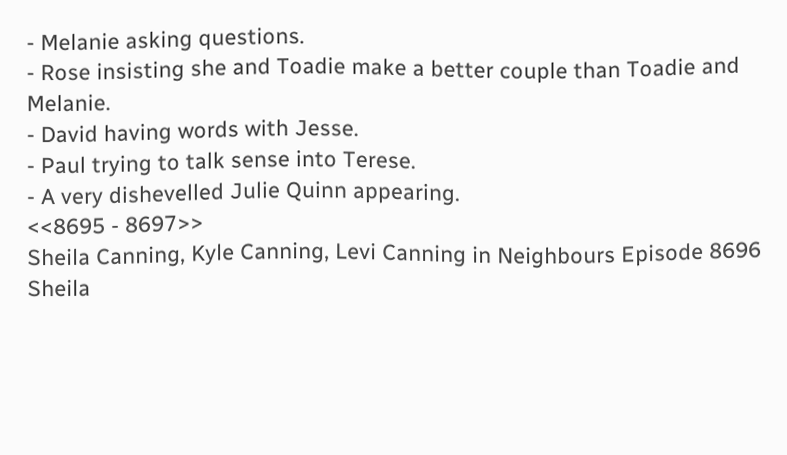- Melanie asking questions.
- Rose insisting she and Toadie make a better couple than Toadie and Melanie.
- David having words with Jesse.
- Paul trying to talk sense into Terese.
- A very dishevelled Julie Quinn appearing.
<<8695 - 8697>>
Sheila Canning, Kyle Canning, Levi Canning in Neighbours Episode 8696
Sheila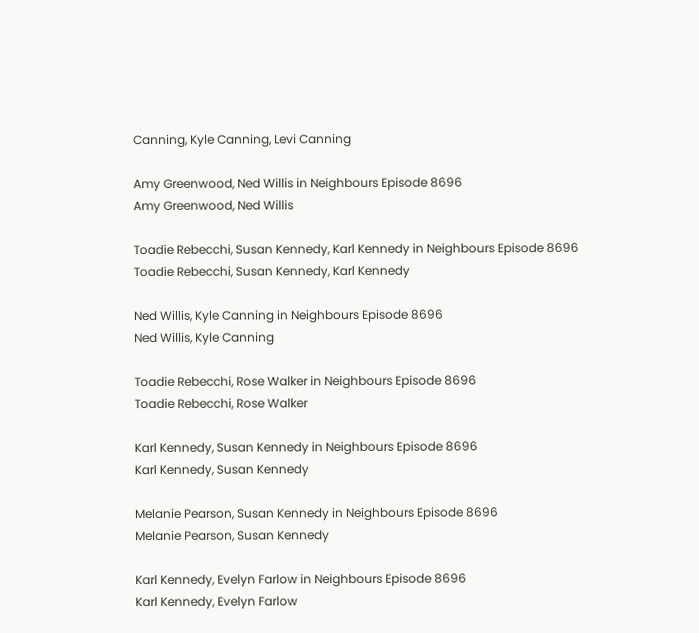Canning, Kyle Canning, Levi Canning

Amy Greenwood, Ned Willis in Neighbours Episode 8696
Amy Greenwood, Ned Willis

Toadie Rebecchi, Susan Kennedy, Karl Kennedy in Neighbours Episode 8696
Toadie Rebecchi, Susan Kennedy, Karl Kennedy

Ned Willis, Kyle Canning in Neighbours Episode 8696
Ned Willis, Kyle Canning

Toadie Rebecchi, Rose Walker in Neighbours Episode 8696
Toadie Rebecchi, Rose Walker

Karl Kennedy, Susan Kennedy in Neighbours Episode 8696
Karl Kennedy, Susan Kennedy

Melanie Pearson, Susan Kennedy in Neighbours Episode 8696
Melanie Pearson, Susan Kennedy

Karl Kennedy, Evelyn Farlow in Neighbours Episode 8696
Karl Kennedy, Evelyn Farlow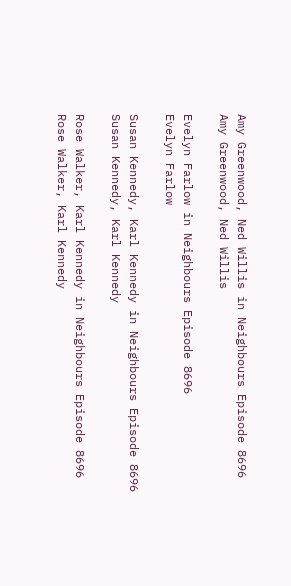Amy Greenwood, Ned Willis in Neighbours Episode 8696
Amy Greenwood, Ned Willis

Evelyn Farlow in Neighbours Episode 8696
Evelyn Farlow

Susan Kennedy, Karl Kennedy in Neighbours Episode 8696
Susan Kennedy, Karl Kennedy

Rose Walker, Karl Kennedy in Neighbours Episode 8696
Rose Walker, Karl Kennedy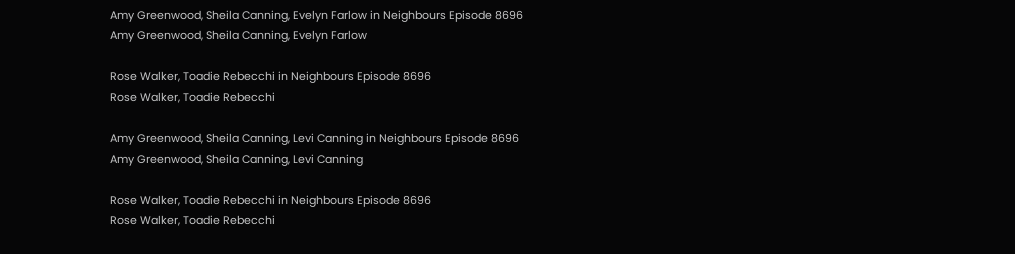Amy Greenwood, Sheila Canning, Evelyn Farlow in Neighbours Episode 8696
Amy Greenwood, Sheila Canning, Evelyn Farlow

Rose Walker, Toadie Rebecchi in Neighbours Episode 8696
Rose Walker, Toadie Rebecchi

Amy Greenwood, Sheila Canning, Levi Canning in Neighbours Episode 8696
Amy Greenwood, Sheila Canning, Levi Canning

Rose Walker, Toadie Rebecchi in Neighbours Episode 8696
Rose Walker, Toadie Rebecchi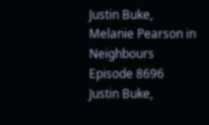Justin Buke, Melanie Pearson in Neighbours Episode 8696
Justin Buke,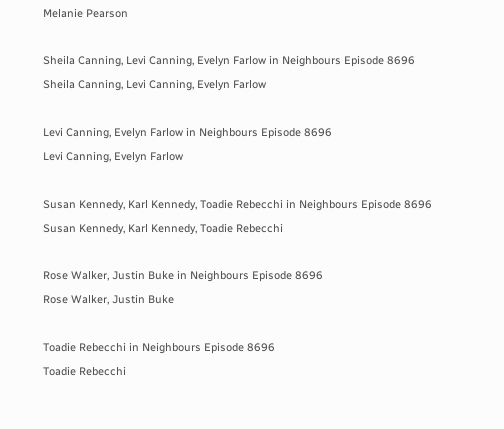Melanie Pearson

Sheila Canning, Levi Canning, Evelyn Farlow in Neighbours Episode 8696
Sheila Canning, Levi Canning, Evelyn Farlow

Levi Canning, Evelyn Farlow in Neighbours Episode 8696
Levi Canning, Evelyn Farlow

Susan Kennedy, Karl Kennedy, Toadie Rebecchi in Neighbours Episode 8696
Susan Kennedy, Karl Kennedy, Toadie Rebecchi

Rose Walker, Justin Buke in Neighbours Episode 8696
Rose Walker, Justin Buke

Toadie Rebecchi in Neighbours Episode 8696
Toadie Rebecchi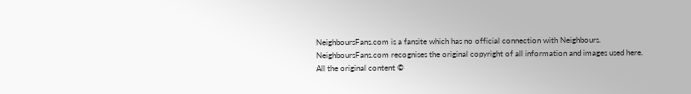NeighboursFans.com is a fansite which has no official connection with Neighbours.
NeighboursFans.com recognises the original copyright of all information and images used here.
All the original content ©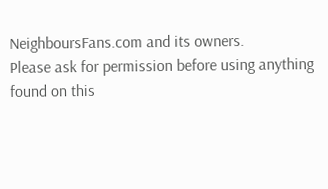NeighboursFans.com and its owners.
Please ask for permission before using anything found on this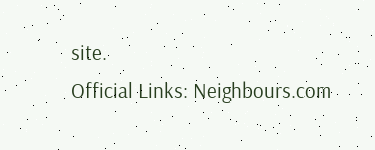site.
Official Links: Neighbours.com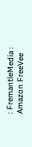: FremantleMedia : Amazon FreeVee